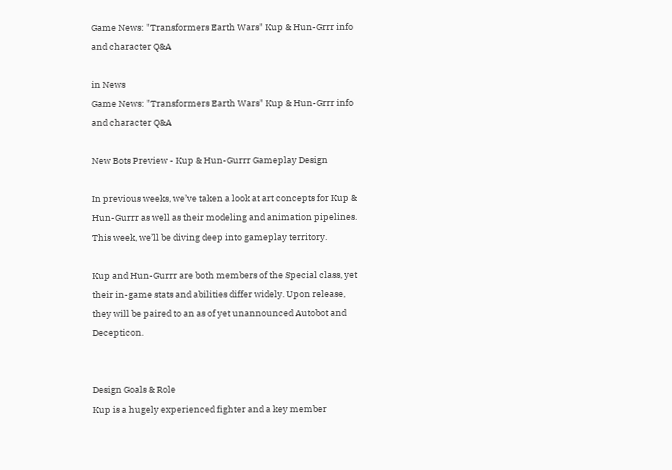Game News: "Transformers Earth Wars" Kup & Hun-Grrr info and character Q&A

in News
Game News: "Transformers Earth Wars" Kup & Hun-Grrr info and character Q&A

New Bots Preview - Kup & Hun-Gurrr Gameplay Design

In previous weeks, we’ve taken a look at art concepts for Kup & Hun-Gurrr as well as their modeling and animation pipelines. This week, we’ll be diving deep into gameplay territory.

Kup and Hun-Gurrr are both members of the Special class, yet their in-game stats and abilities differ widely. Upon release, they will be paired to an as of yet unannounced Autobot and Decepticon.


Design Goals & Role
Kup is a hugely experienced fighter and a key member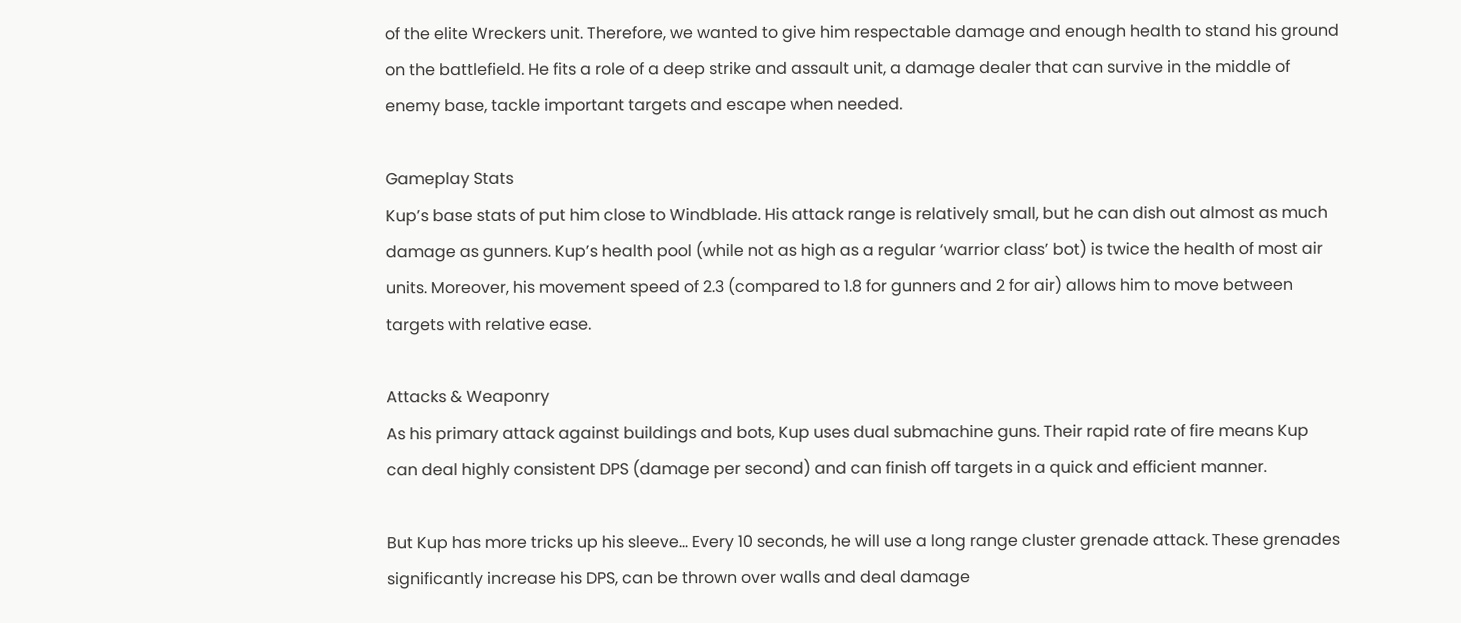of the elite Wreckers unit. Therefore, we wanted to give him respectable damage and enough health to stand his ground on the battlefield. He fits a role of a deep strike and assault unit, a damage dealer that can survive in the middle of enemy base, tackle important targets and escape when needed.

Gameplay Stats
Kup’s base stats of put him close to Windblade. His attack range is relatively small, but he can dish out almost as much damage as gunners. Kup’s health pool (while not as high as a regular ‘warrior class’ bot) is twice the health of most air units. Moreover, his movement speed of 2.3 (compared to 1.8 for gunners and 2 for air) allows him to move between targets with relative ease.

Attacks & Weaponry
As his primary attack against buildings and bots, Kup uses dual submachine guns. Their rapid rate of fire means Kup can deal highly consistent DPS (damage per second) and can finish off targets in a quick and efficient manner.

But Kup has more tricks up his sleeve... Every 10 seconds, he will use a long range cluster grenade attack. These grenades significantly increase his DPS, can be thrown over walls and deal damage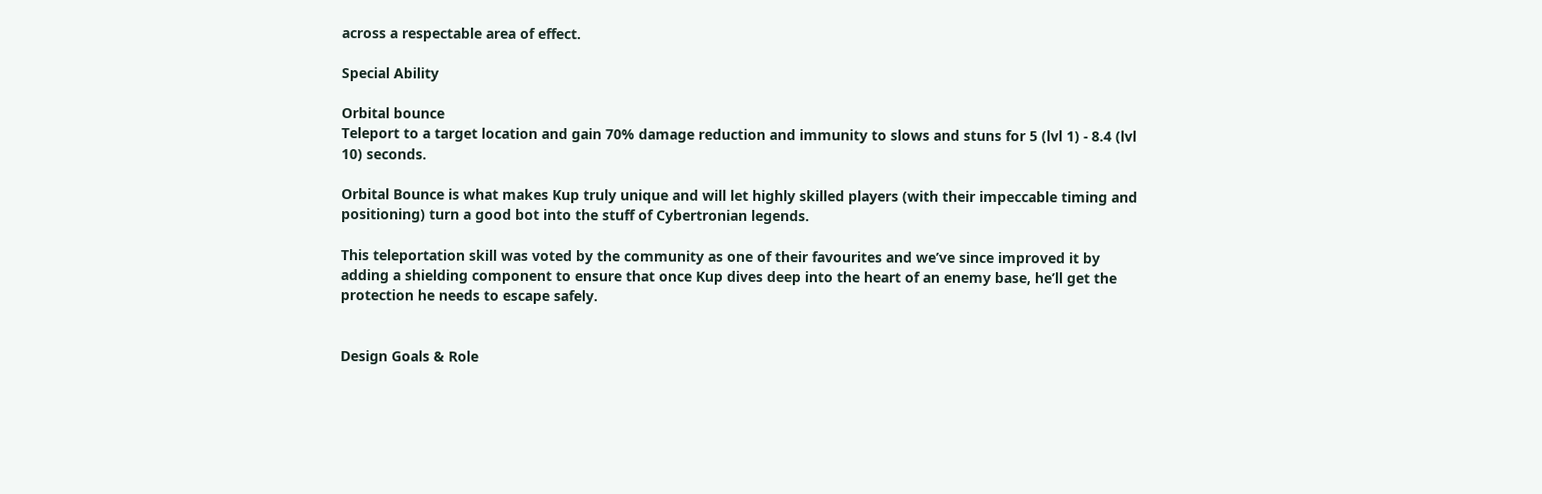across a respectable area of effect.

Special Ability

Orbital bounce
Teleport to a target location and gain 70% damage reduction and immunity to slows and stuns for 5 (lvl 1) - 8.4 (lvl 10) seconds.

Orbital Bounce is what makes Kup truly unique and will let highly skilled players (with their impeccable timing and positioning) turn a good bot into the stuff of Cybertronian legends.

This teleportation skill was voted by the community as one of their favourites and we’ve since improved it by adding a shielding component to ensure that once Kup dives deep into the heart of an enemy base, he’ll get the protection he needs to escape safely.


Design Goals & Role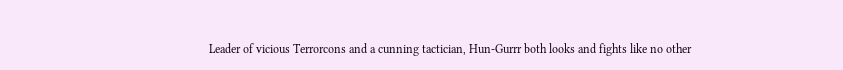Leader of vicious Terrorcons and a cunning tactician, Hun-Gurrr both looks and fights like no other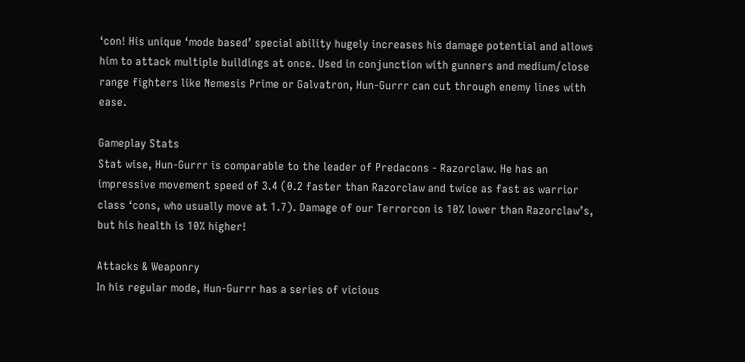‘con! His unique ‘mode based’ special ability hugely increases his damage potential and allows him to attack multiple buildings at once. Used in conjunction with gunners and medium/close range fighters like Nemesis Prime or Galvatron, Hun-Gurrr can cut through enemy lines with ease.

Gameplay Stats
Stat wise, Hun-Gurrr is comparable to the leader of Predacons - Razorclaw. He has an impressive movement speed of 3.4 (0.2 faster than Razorclaw and twice as fast as warrior class ‘cons, who usually move at 1.7). Damage of our Terrorcon is 10% lower than Razorclaw’s, but his health is 10% higher!

Attacks & Weaponry
In his regular mode, Hun-Gurrr has a series of vicious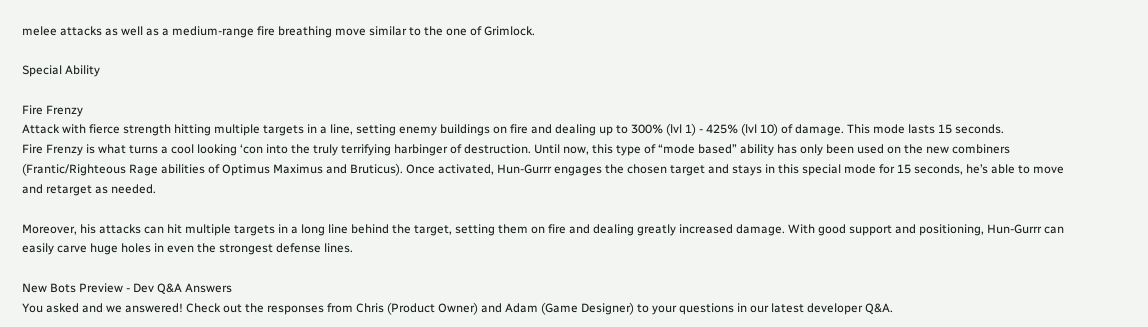melee attacks as well as a medium-range fire breathing move similar to the one of Grimlock.

Special Ability

Fire Frenzy
Attack with fierce strength hitting multiple targets in a line, setting enemy buildings on fire and dealing up to 300% (lvl 1) - 425% (lvl 10) of damage. This mode lasts 15 seconds.
Fire Frenzy is what turns a cool looking ‘con into the truly terrifying harbinger of destruction. Until now, this type of “mode based” ability has only been used on the new combiners (Frantic/Righteous Rage abilities of Optimus Maximus and Bruticus). Once activated, Hun-Gurrr engages the chosen target and stays in this special mode for 15 seconds, he’s able to move and retarget as needed.

Moreover, his attacks can hit multiple targets in a long line behind the target, setting them on fire and dealing greatly increased damage. With good support and positioning, Hun-Gurrr can easily carve huge holes in even the strongest defense lines.

New Bots Preview - Dev Q&A Answers
You asked and we answered! Check out the responses from Chris (Product Owner) and Adam (Game Designer) to your questions in our latest developer Q&A.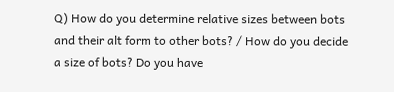Q) How do you determine relative sizes between bots and their alt form to other bots? / How do you decide a size of bots? Do you have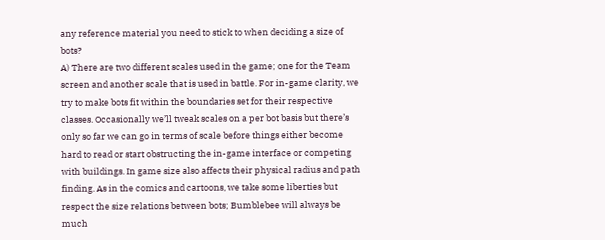any reference material you need to stick to when deciding a size of bots?
A) There are two different scales used in the game; one for the Team screen and another scale that is used in battle. For in-game clarity, we try to make bots fit within the boundaries set for their respective classes. Occasionally we’ll tweak scales on a per bot basis but there’s only so far we can go in terms of scale before things either become hard to read or start obstructing the in-game interface or competing with buildings. In game size also affects their physical radius and path finding. As in the comics and cartoons, we take some liberties but respect the size relations between bots; Bumblebee will always be much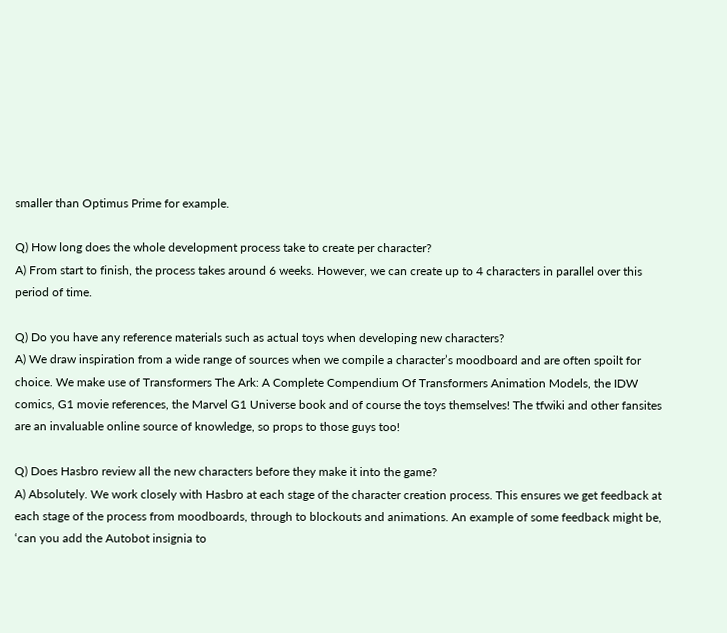smaller than Optimus Prime for example.

Q) How long does the whole development process take to create per character?
A) From start to finish, the process takes around 6 weeks. However, we can create up to 4 characters in parallel over this period of time.

Q) Do you have any reference materials such as actual toys when developing new characters?
A) We draw inspiration from a wide range of sources when we compile a character’s moodboard and are often spoilt for choice. We make use of Transformers The Ark: A Complete Compendium Of Transformers Animation Models, the IDW comics, G1 movie references, the Marvel G1 Universe book and of course the toys themselves! The tfwiki and other fansites are an invaluable online source of knowledge, so props to those guys too!

Q) Does Hasbro review all the new characters before they make it into the game?
A) Absolutely. We work closely with Hasbro at each stage of the character creation process. This ensures we get feedback at each stage of the process from moodboards, through to blockouts and animations. An example of some feedback might be, ‘can you add the Autobot insignia to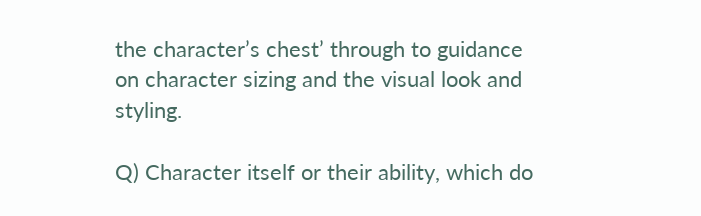the character’s chest’ through to guidance on character sizing and the visual look and styling.

Q) Character itself or their ability, which do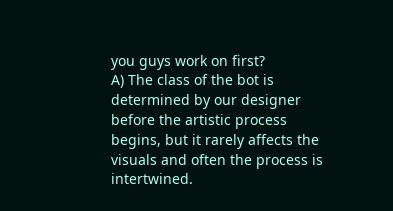you guys work on first?
A) The class of the bot is determined by our designer before the artistic process begins, but it rarely affects the visuals and often the process is intertwined.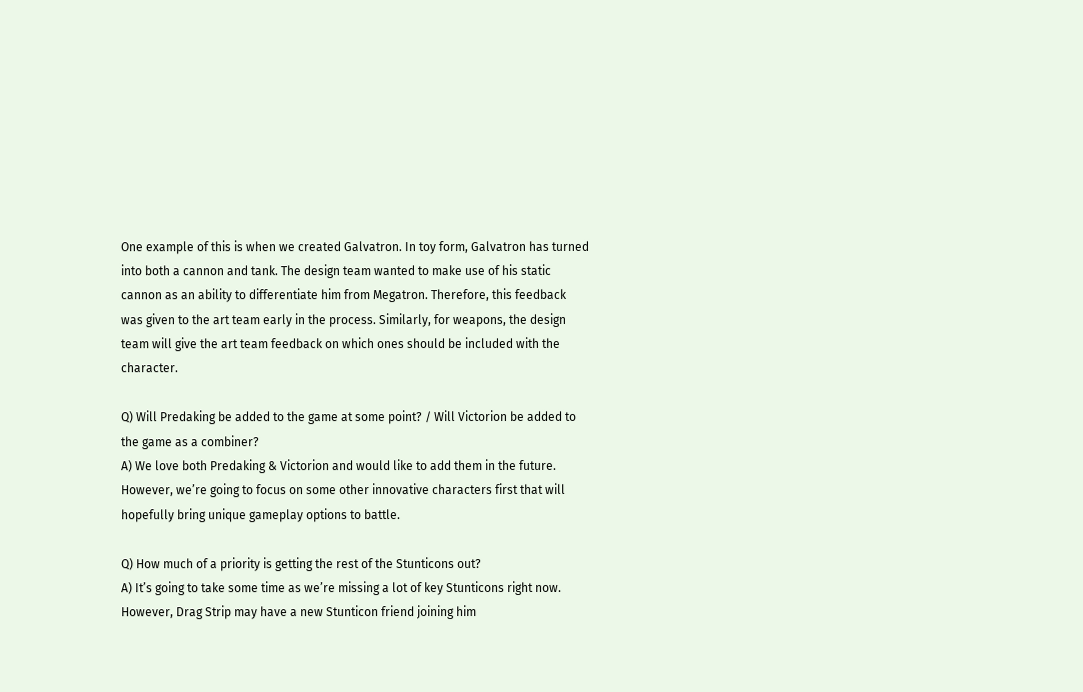One example of this is when we created Galvatron. In toy form, Galvatron has turned into both a cannon and tank. The design team wanted to make use of his static cannon as an ability to differentiate him from Megatron. Therefore, this feedback was given to the art team early in the process. Similarly, for weapons, the design team will give the art team feedback on which ones should be included with the character.

Q) Will Predaking be added to the game at some point? / Will Victorion be added to the game as a combiner?
A) We love both Predaking & Victorion and would like to add them in the future. However, we’re going to focus on some other innovative characters first that will hopefully bring unique gameplay options to battle.

Q) How much of a priority is getting the rest of the Stunticons out?
A) It’s going to take some time as we’re missing a lot of key Stunticons right now. However, Drag Strip may have a new Stunticon friend joining him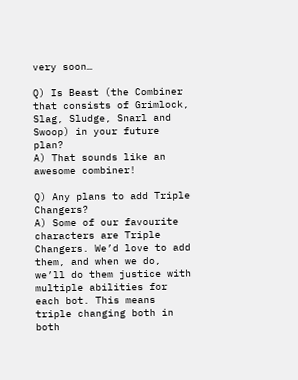very soon…

Q) Is Beast (the Combiner that consists of Grimlock, Slag, Sludge, Snarl and Swoop) in your future plan?
A) That sounds like an awesome combiner!

Q) Any plans to add Triple Changers?
A) Some of our favourite characters are Triple Changers. We’d love to add them, and when we do, we’ll do them justice with multiple abilities for each bot. This means triple changing both in both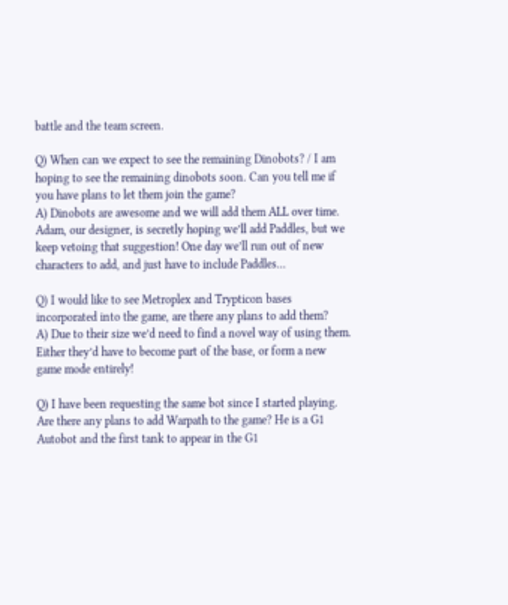battle and the team screen.

Q) When can we expect to see the remaining Dinobots? / I am hoping to see the remaining dinobots soon. Can you tell me if you have plans to let them join the game?
A) Dinobots are awesome and we will add them ALL over time. Adam, our designer, is secretly hoping we’ll add Paddles, but we keep vetoing that suggestion! One day we’ll run out of new characters to add, and just have to include Paddles…

Q) I would like to see Metroplex and Trypticon bases incorporated into the game, are there any plans to add them?
A) Due to their size we’d need to find a novel way of using them. Either they’d have to become part of the base, or form a new game mode entirely!

Q) I have been requesting the same bot since I started playing. Are there any plans to add Warpath to the game? He is a G1 Autobot and the first tank to appear in the G1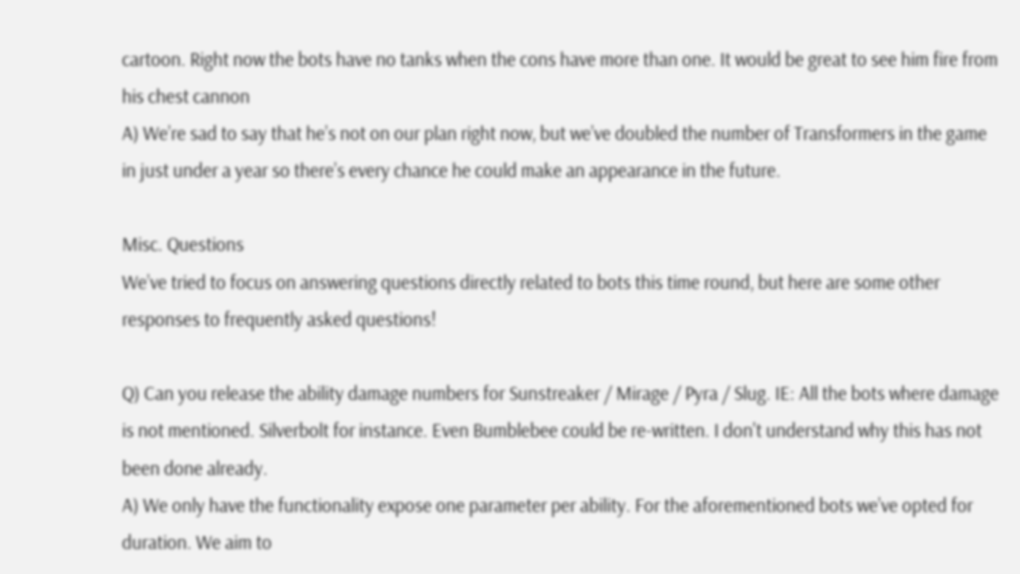cartoon. Right now the bots have no tanks when the cons have more than one. It would be great to see him fire from his chest cannon
A) We’re sad to say that he’s not on our plan right now, but we’ve doubled the number of Transformers in the game in just under a year so there’s every chance he could make an appearance in the future.

Misc. Questions
We’ve tried to focus on answering questions directly related to bots this time round, but here are some other responses to frequently asked questions!

Q) Can you release the ability damage numbers for Sunstreaker / Mirage / Pyra / Slug. IE: All the bots where damage is not mentioned. Silverbolt for instance. Even Bumblebee could be re-written. I don't understand why this has not been done already.
A) We only have the functionality expose one parameter per ability. For the aforementioned bots we’ve opted for duration. We aim to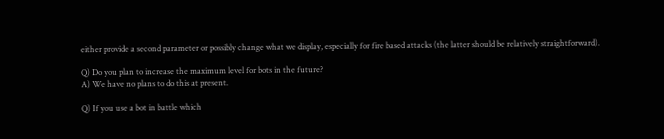either provide a second parameter or possibly change what we display, especially for fire based attacks (the latter should be relatively straightforward).

Q) Do you plan to increase the maximum level for bots in the future?
A) We have no plans to do this at present.

Q) If you use a bot in battle which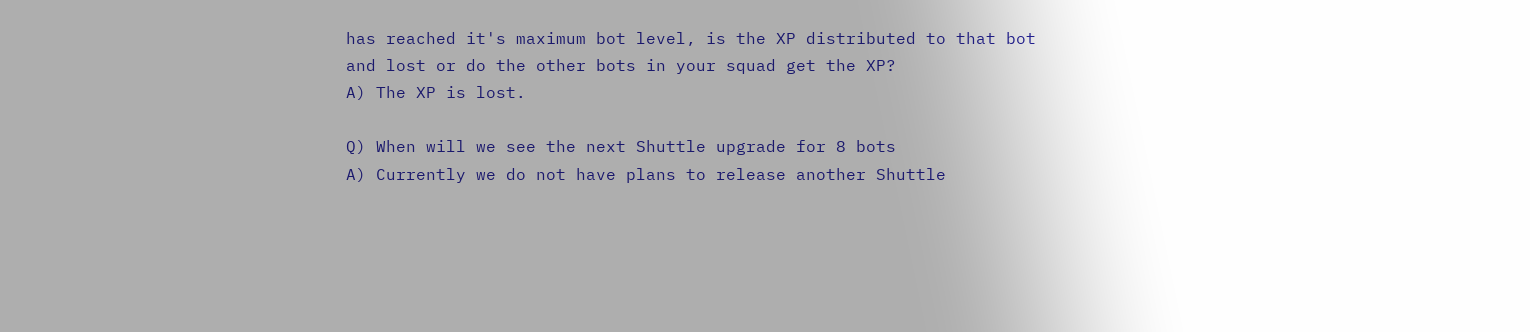has reached it's maximum bot level, is the XP distributed to that bot and lost or do the other bots in your squad get the XP?
A) The XP is lost.

Q) When will we see the next Shuttle upgrade for 8 bots
A) Currently we do not have plans to release another Shuttle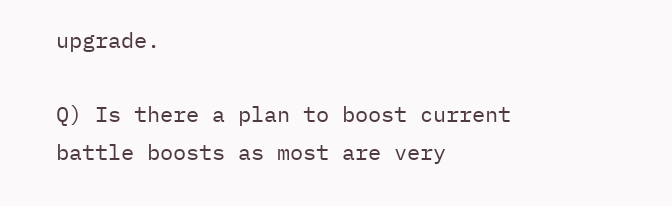upgrade.

Q) Is there a plan to boost current battle boosts as most are very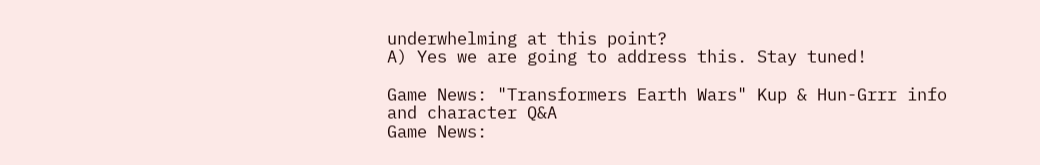underwhelming at this point?
A) Yes we are going to address this. Stay tuned!

Game News: "Transformers Earth Wars" Kup & Hun-Grrr info and character Q&A
Game News: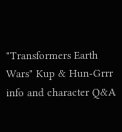"Transformers Earth Wars" Kup & Hun-Grrr info and character Q&A